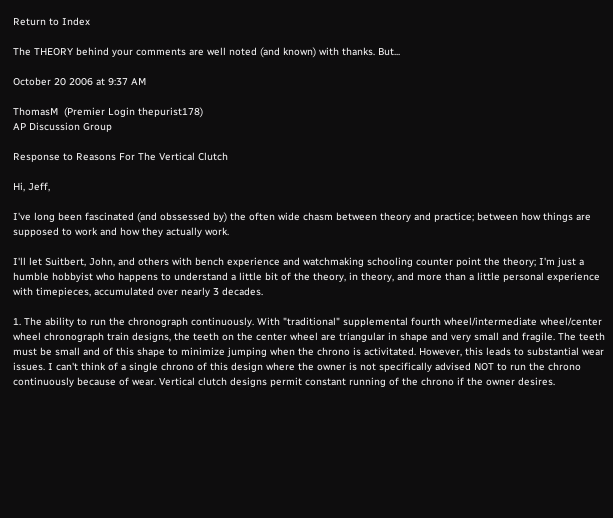Return to Index

The THEORY behind your comments are well noted (and known) with thanks. But...

October 20 2006 at 9:37 AM

ThomasM  (Premier Login thepurist178)
AP Discussion Group

Response to Reasons For The Vertical Clutch

Hi, Jeff,

I've long been fascinated (and obssessed by) the often wide chasm between theory and practice; between how things are supposed to work and how they actually work.

I'll let Suitbert, John, and others with bench experience and watchmaking schooling counter point the theory; I'm just a humble hobbyist who happens to understand a little bit of the theory, in theory, and more than a little personal experience with timepieces, accumulated over nearly 3 decades.

1. The ability to run the chronograph continuously. With "traditional" supplemental fourth wheel/intermediate wheel/center wheel chronograph train designs, the teeth on the center wheel are triangular in shape and very small and fragile. The teeth must be small and of this shape to minimize jumping when the chrono is activitated. However, this leads to substantial wear issues. I can't think of a single chrono of this design where the owner is not specifically advised NOT to run the chrono continuously because of wear. Vertical clutch designs permit constant running of the chrono if the owner desires.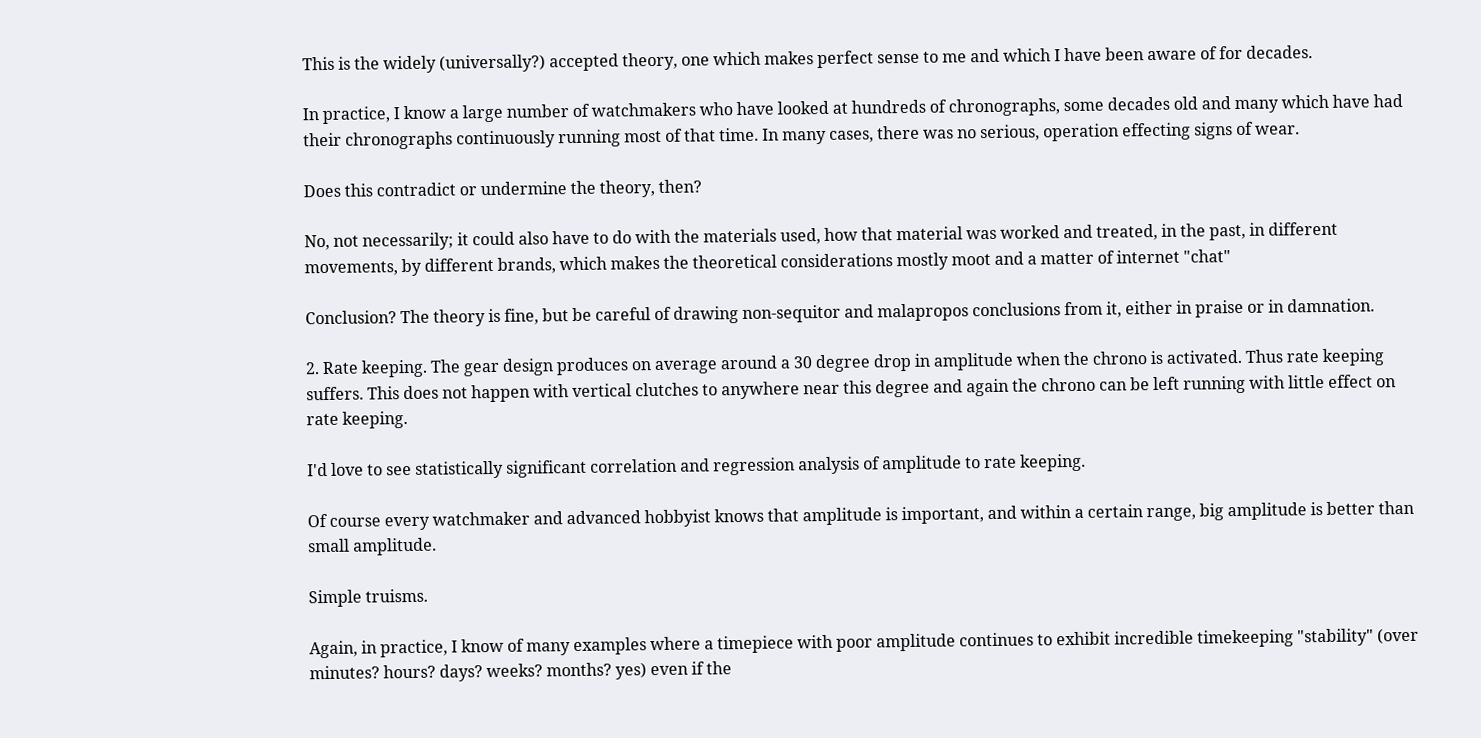This is the widely (universally?) accepted theory, one which makes perfect sense to me and which I have been aware of for decades.

In practice, I know a large number of watchmakers who have looked at hundreds of chronographs, some decades old and many which have had their chronographs continuously running most of that time. In many cases, there was no serious, operation effecting signs of wear.

Does this contradict or undermine the theory, then?

No, not necessarily; it could also have to do with the materials used, how that material was worked and treated, in the past, in different movements, by different brands, which makes the theoretical considerations mostly moot and a matter of internet "chat"

Conclusion? The theory is fine, but be careful of drawing non-sequitor and malapropos conclusions from it, either in praise or in damnation.

2. Rate keeping. The gear design produces on average around a 30 degree drop in amplitude when the chrono is activated. Thus rate keeping suffers. This does not happen with vertical clutches to anywhere near this degree and again the chrono can be left running with little effect on rate keeping.

I'd love to see statistically significant correlation and regression analysis of amplitude to rate keeping.

Of course every watchmaker and advanced hobbyist knows that amplitude is important, and within a certain range, big amplitude is better than small amplitude.

Simple truisms.

Again, in practice, I know of many examples where a timepiece with poor amplitude continues to exhibit incredible timekeeping "stability" (over minutes? hours? days? weeks? months? yes) even if the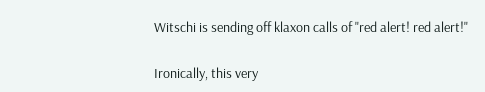Witschi is sending off klaxon calls of "red alert! red alert!"

Ironically, this very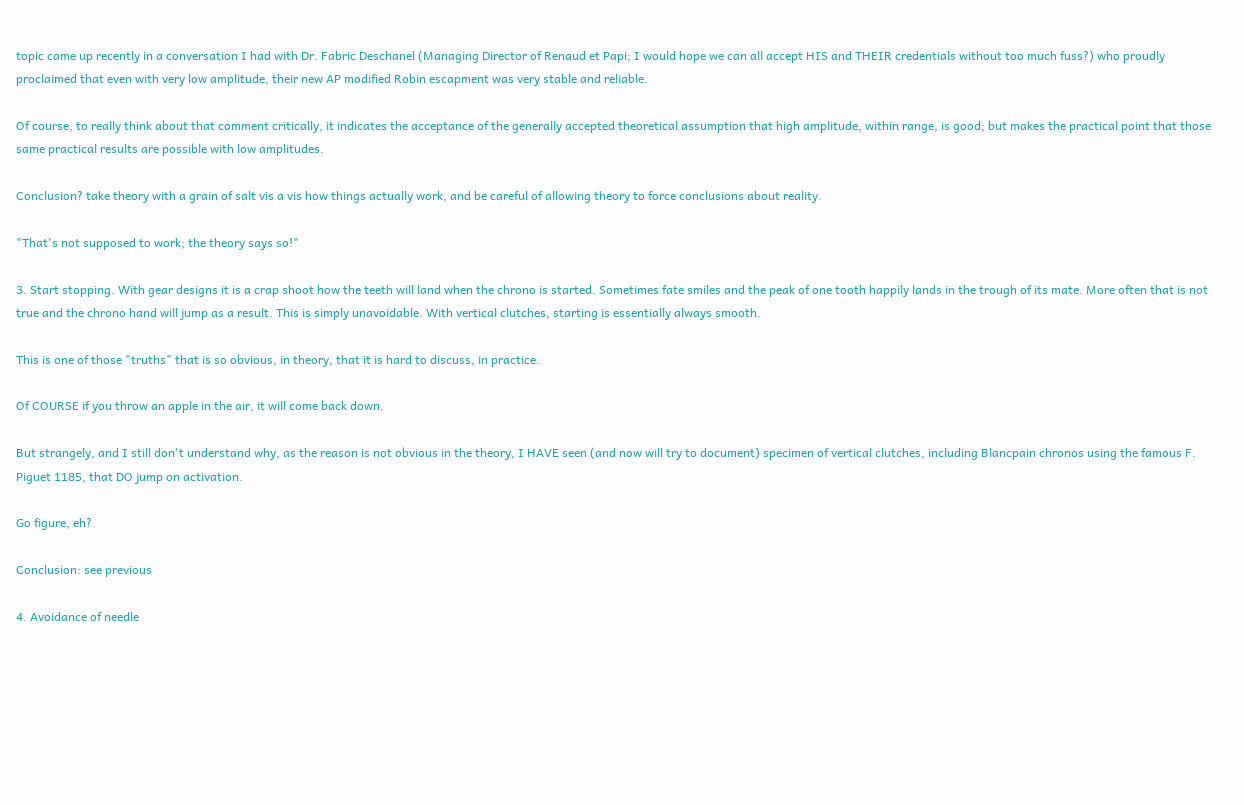topic came up recently in a conversation I had with Dr. Fabric Deschanel (Managing Director of Renaud et Papi; I would hope we can all accept HIS and THEIR credentials without too much fuss?) who proudly proclaimed that even with very low amplitude, their new AP modified Robin escapment was very stable and reliable.

Of course, to really think about that comment critically, it indicates the acceptance of the generally accepted theoretical assumption that high amplitude, within range, is good; but makes the practical point that those same practical results are possible with low amplitudes.

Conclusion? take theory with a grain of salt vis a vis how things actually work, and be careful of allowing theory to force conclusions about reality.

"That's not supposed to work; the theory says so!"

3. Start stopping. With gear designs it is a crap shoot how the teeth will land when the chrono is started. Sometimes fate smiles and the peak of one tooth happily lands in the trough of its mate. More often that is not true and the chrono hand will jump as a result. This is simply unavoidable. With vertical clutches, starting is essentially always smooth.

This is one of those "truths" that is so obvious, in theory, that it is hard to discuss, in practice.

Of COURSE if you throw an apple in the air, it will come back down.

But strangely, and I still don't understand why, as the reason is not obvious in the theory, I HAVE seen (and now will try to document) specimen of vertical clutches, including Blancpain chronos using the famous F. Piguet 1185, that DO jump on activation.

Go figure, eh?

Conclusion: see previous

4. Avoidance of needle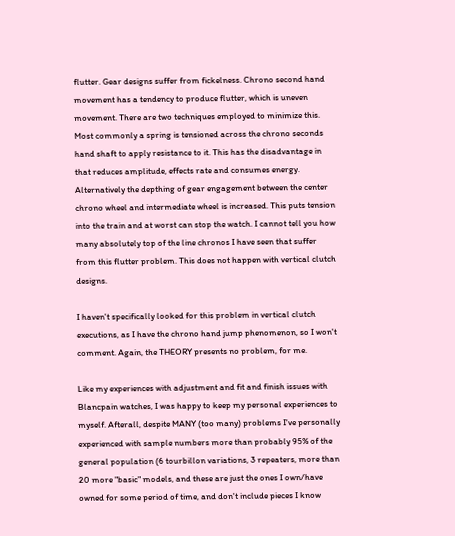flutter. Gear designs suffer from fickelness. Chrono second hand movement has a tendency to produce flutter, which is uneven movement. There are two techniques employed to minimize this. Most commonly a spring is tensioned across the chrono seconds hand shaft to apply resistance to it. This has the disadvantage in that reduces amplitude, effects rate and consumes energy. Alternatively the depthing of gear engagement between the center chrono wheel and intermediate wheel is increased. This puts tension into the train and at worst can stop the watch. I cannot tell you how many absolutely top of the line chronos I have seen that suffer from this flutter problem. This does not happen with vertical clutch designs.

I haven't specifically looked for this problem in vertical clutch executions, as I have the chrono hand jump phenomenon, so I won't comment. Again, the THEORY presents no problem, for me.

Like my experiences with adjustment and fit and finish issues with Blancpain watches, I was happy to keep my personal experiences to myself. Afterall, despite MANY (too many) problems I've personally experienced with sample numbers more than probably 95% of the general population (6 tourbillon variations, 3 repeaters, more than 20 more "basic" models, and these are just the ones I own/have owned for some period of time, and don't include pieces I know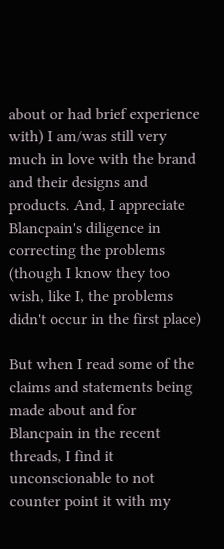about or had brief experience with) I am/was still very much in love with the brand and their designs and products. And, I appreciate Blancpain's diligence in correcting the problems (though I know they too wish, like I, the problems didn't occur in the first place)

But when I read some of the claims and statements being made about and for Blancpain in the recent threads, I find it unconscionable to not counter point it with my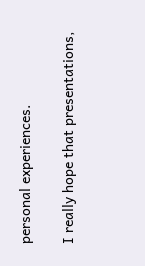personal experiences.

I really hope that presentations,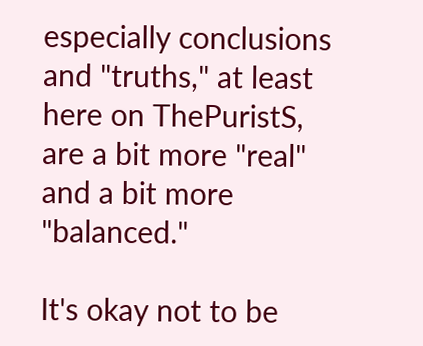especially conclusions and "truths," at least here on ThePuristS, are a bit more "real" and a bit more "balanced."

It's okay not to be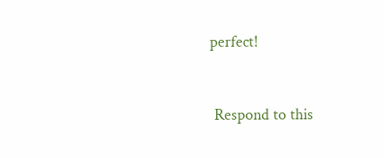perfect!


 Respond to this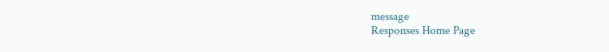message
Responses Home Page